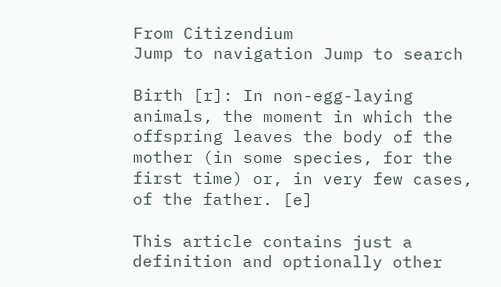From Citizendium
Jump to navigation Jump to search

Birth [r]: In non-egg-laying animals, the moment in which the offspring leaves the body of the mother (in some species, for the first time) or, in very few cases, of the father. [e]

This article contains just a definition and optionally other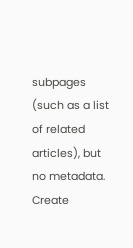subpages (such as a list of related articles), but no metadata. Create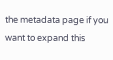the metadata page if you want to expand this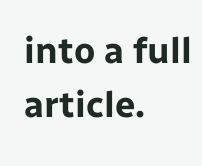into a full article.